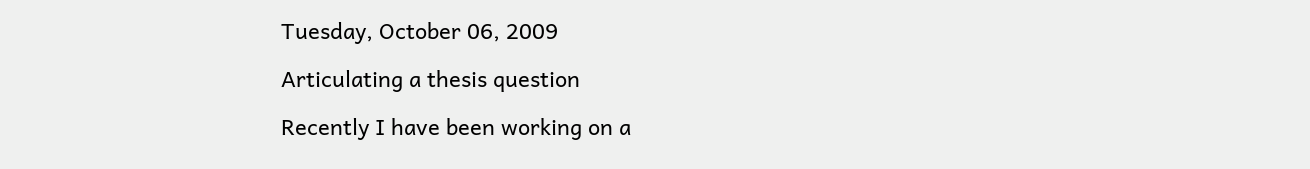Tuesday, October 06, 2009

Articulating a thesis question

Recently I have been working on a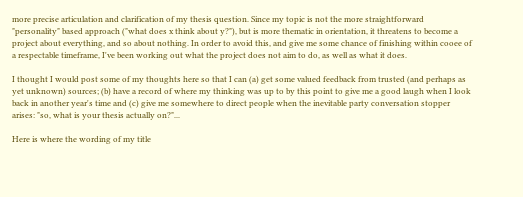more precise articulation and clarification of my thesis question. Since my topic is not the more straightforward "personality" based approach ("what does x think about y?"), but is more thematic in orientation, it threatens to become a project about everything, and so about nothing. In order to avoid this, and give me some chance of finishing within cooee of a respectable timeframe, I've been working out what the project does not aim to do, as well as what it does.

I thought I would post some of my thoughts here so that I can (a) get some valued feedback from trusted (and perhaps as yet unknown) sources; (b) have a record of where my thinking was up to by this point to give me a good laugh when I look back in another year's time and (c) give me somewhere to direct people when the inevitable party conversation stopper arises: "so, what is your thesis actually on?"...

Here is where the wording of my title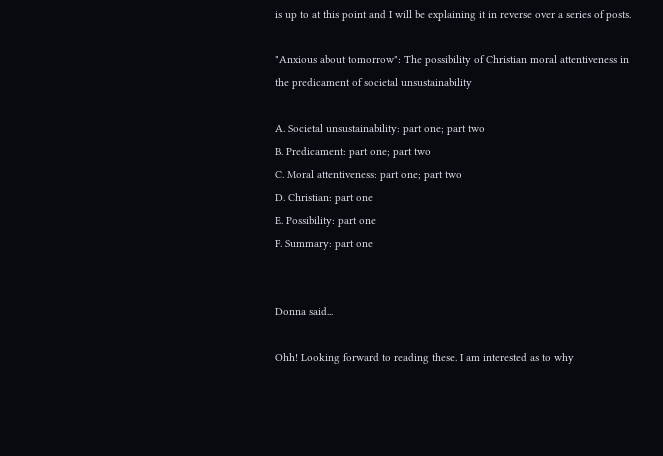is up to at this point and I will be explaining it in reverse over a series of posts.

"Anxious about tomorrow": The possibility of Christian moral attentiveness in the predicament of societal unsustainability

A. Societal unsustainability: part one; part two
B. Predicament: part one; part two
C. Moral attentiveness: part one; part two
D. Christian: part one
E. Possibility: part one
F. Summary: part one


Donna said...

Ohh! Looking forward to reading these. I am interested as to why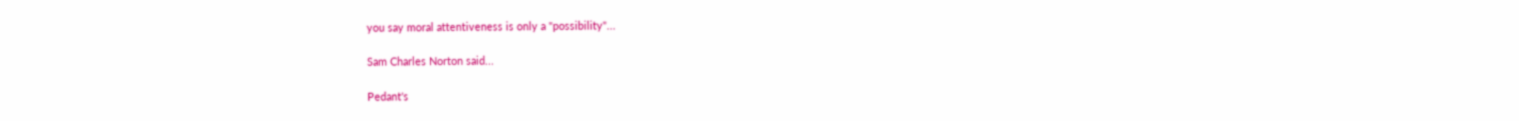you say moral attentiveness is only a "possibility"...

Sam Charles Norton said...

Pedant's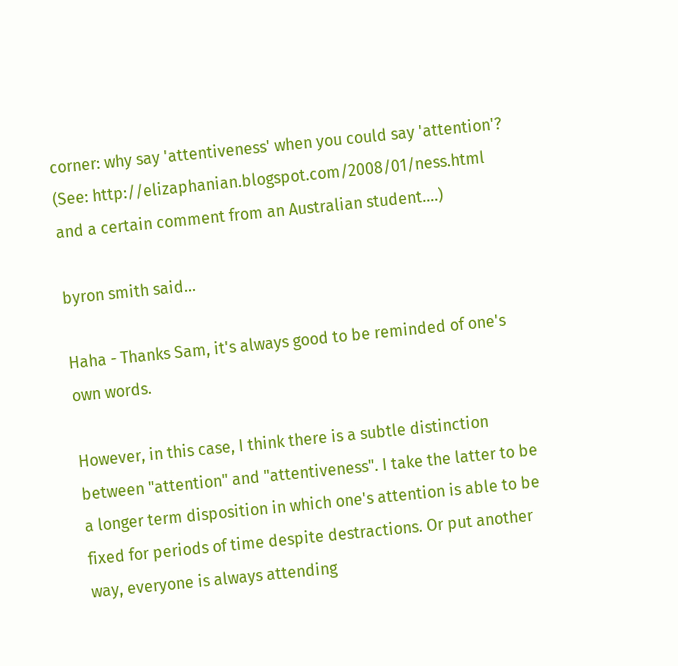corner: why say 'attentiveness' when you could say 'attention'? (See: http://elizaphanian.blogspot.com/2008/01/ness.html and a certain comment from an Australian student....)

byron smith said...

Haha - Thanks Sam, it's always good to be reminded of one's own words.

However, in this case, I think there is a subtle distinction between "attention" and "attentiveness". I take the latter to be a longer term disposition in which one's attention is able to be fixed for periods of time despite destractions. Or put another way, everyone is always attending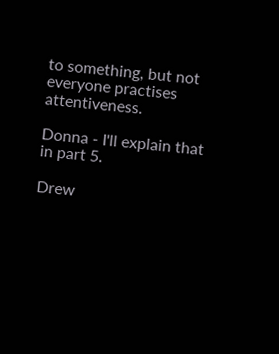to something, but not everyone practises attentiveness.

Donna - I'll explain that in part 5.

Drew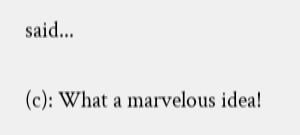said...

(c): What a marvelous idea!